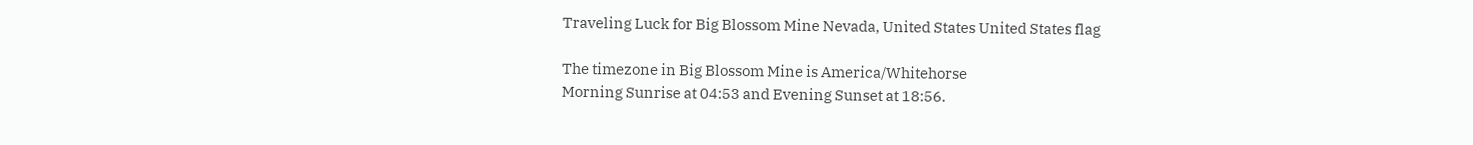Traveling Luck for Big Blossom Mine Nevada, United States United States flag

The timezone in Big Blossom Mine is America/Whitehorse
Morning Sunrise at 04:53 and Evening Sunset at 18:56.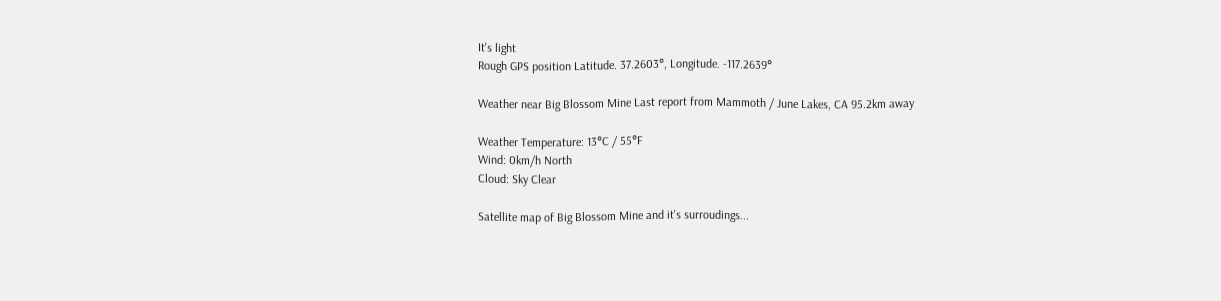It's light
Rough GPS position Latitude. 37.2603°, Longitude. -117.2639°

Weather near Big Blossom Mine Last report from Mammoth / June Lakes, CA 95.2km away

Weather Temperature: 13°C / 55°F
Wind: 0km/h North
Cloud: Sky Clear

Satellite map of Big Blossom Mine and it's surroudings...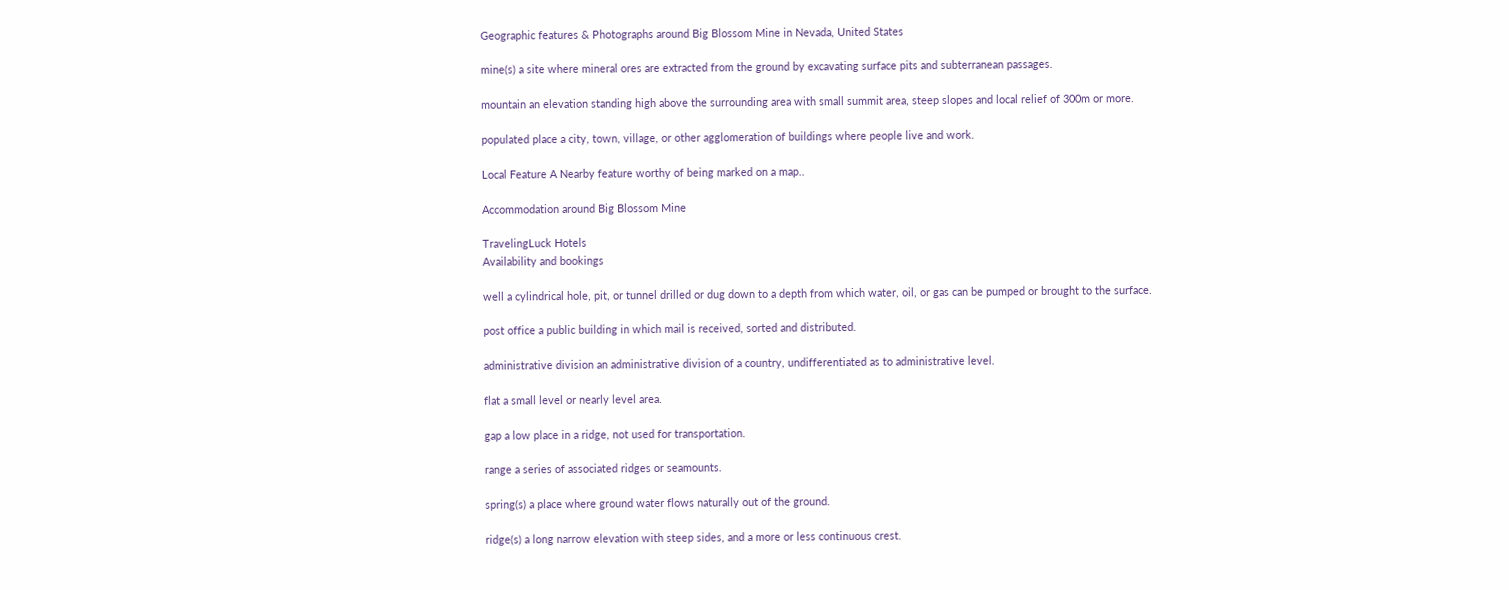Geographic features & Photographs around Big Blossom Mine in Nevada, United States

mine(s) a site where mineral ores are extracted from the ground by excavating surface pits and subterranean passages.

mountain an elevation standing high above the surrounding area with small summit area, steep slopes and local relief of 300m or more.

populated place a city, town, village, or other agglomeration of buildings where people live and work.

Local Feature A Nearby feature worthy of being marked on a map..

Accommodation around Big Blossom Mine

TravelingLuck Hotels
Availability and bookings

well a cylindrical hole, pit, or tunnel drilled or dug down to a depth from which water, oil, or gas can be pumped or brought to the surface.

post office a public building in which mail is received, sorted and distributed.

administrative division an administrative division of a country, undifferentiated as to administrative level.

flat a small level or nearly level area.

gap a low place in a ridge, not used for transportation.

range a series of associated ridges or seamounts.

spring(s) a place where ground water flows naturally out of the ground.

ridge(s) a long narrow elevation with steep sides, and a more or less continuous crest.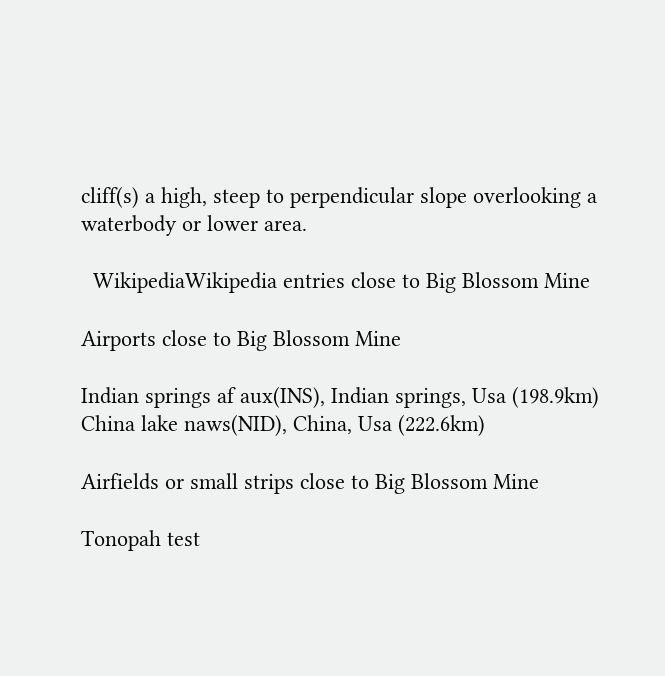cliff(s) a high, steep to perpendicular slope overlooking a waterbody or lower area.

  WikipediaWikipedia entries close to Big Blossom Mine

Airports close to Big Blossom Mine

Indian springs af aux(INS), Indian springs, Usa (198.9km)
China lake naws(NID), China, Usa (222.6km)

Airfields or small strips close to Big Blossom Mine

Tonopah test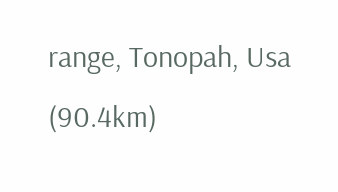range, Tonopah, Usa (90.4km)